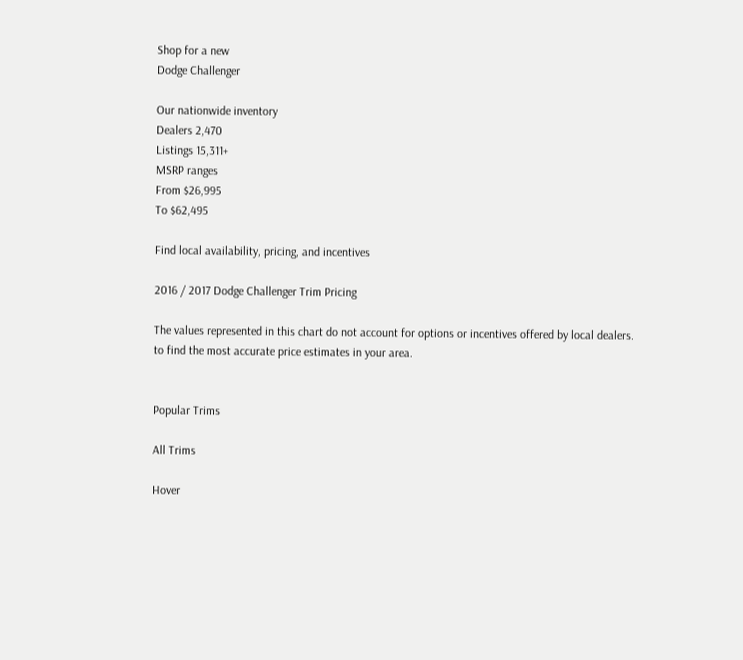Shop for a new
Dodge Challenger

Our nationwide inventory
Dealers 2,470
Listings 15,311+
MSRP ranges
From $26,995
To $62,495

Find local availability, pricing, and incentives

2016 / 2017 Dodge Challenger Trim Pricing

The values represented in this chart do not account for options or incentives offered by local dealers.
to find the most accurate price estimates in your area.


Popular Trims

All Trims

Hover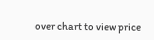over chart to view price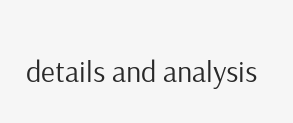details and analysis